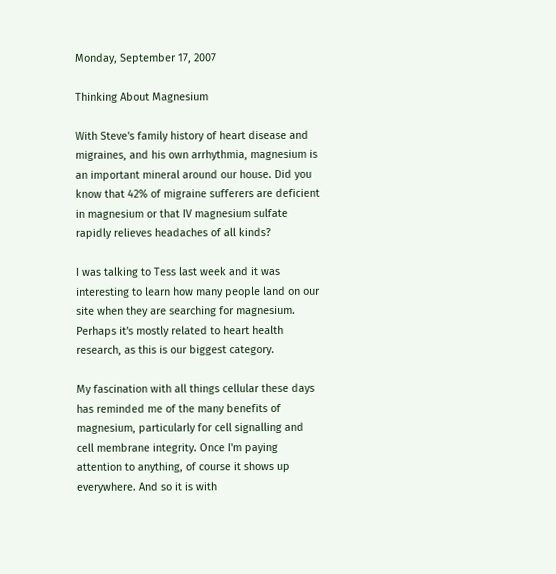Monday, September 17, 2007

Thinking About Magnesium

With Steve's family history of heart disease and migraines, and his own arrhythmia, magnesium is an important mineral around our house. Did you know that 42% of migraine sufferers are deficient in magnesium or that IV magnesium sulfate rapidly relieves headaches of all kinds?

I was talking to Tess last week and it was interesting to learn how many people land on our site when they are searching for magnesium. Perhaps it's mostly related to heart health research, as this is our biggest category.

My fascination with all things cellular these days has reminded me of the many benefits of magnesium, particularly for cell signalling and cell membrane integrity. Once I'm paying attention to anything, of course it shows up everywhere. And so it is with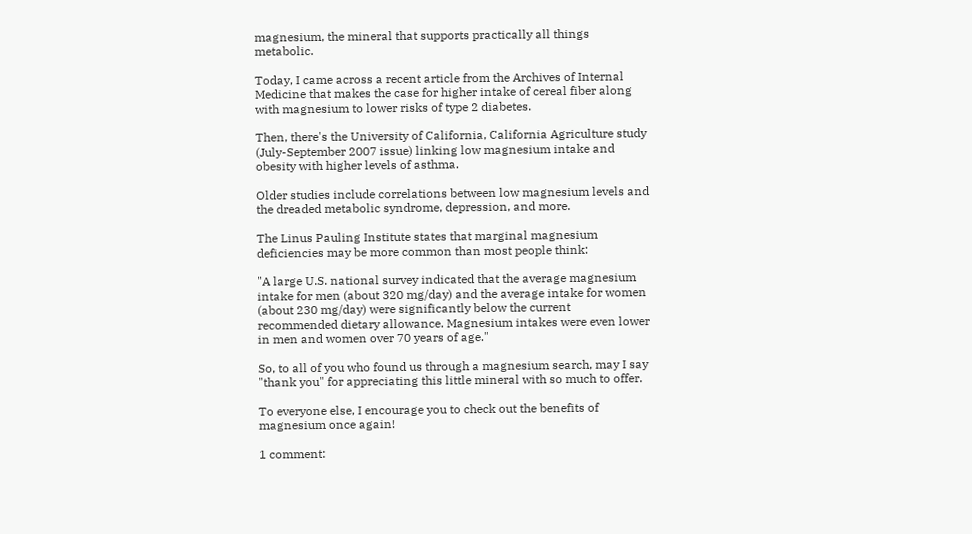magnesium, the mineral that supports practically all things metabolic.

Today, I came across a recent article from the Archives of Internal Medicine that makes the case for higher intake of cereal fiber along with magnesium to lower risks of type 2 diabetes.

Then, there's the University of California, California Agriculture study (July-September 2007 issue) linking low magnesium intake and obesity with higher levels of asthma.

Older studies include correlations between low magnesium levels and the dreaded metabolic syndrome, depression, and more.

The Linus Pauling Institute states that marginal magnesium deficiencies may be more common than most people think:

"A large U.S. national survey indicated that the average magnesium intake for men (about 320 mg/day) and the average intake for women (about 230 mg/day) were significantly below the current recommended dietary allowance. Magnesium intakes were even lower in men and women over 70 years of age."

So, to all of you who found us through a magnesium search, may I say "thank you" for appreciating this little mineral with so much to offer.

To everyone else, I encourage you to check out the benefits of magnesium once again!

1 comment: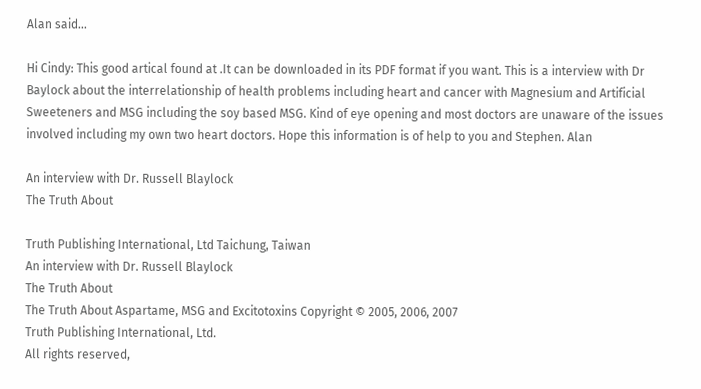Alan said...

Hi Cindy: This good artical found at .It can be downloaded in its PDF format if you want. This is a interview with Dr Baylock about the interrelationship of health problems including heart and cancer with Magnesium and Artificial Sweeteners and MSG including the soy based MSG. Kind of eye opening and most doctors are unaware of the issues involved including my own two heart doctors. Hope this information is of help to you and Stephen. Alan

An interview with Dr. Russell Blaylock
The Truth About

Truth Publishing International, Ltd Taichung, Taiwan
An interview with Dr. Russell Blaylock
The Truth About
The Truth About Aspartame, MSG and Excitotoxins Copyright © 2005, 2006, 2007
Truth Publishing International, Ltd.
All rights reserved,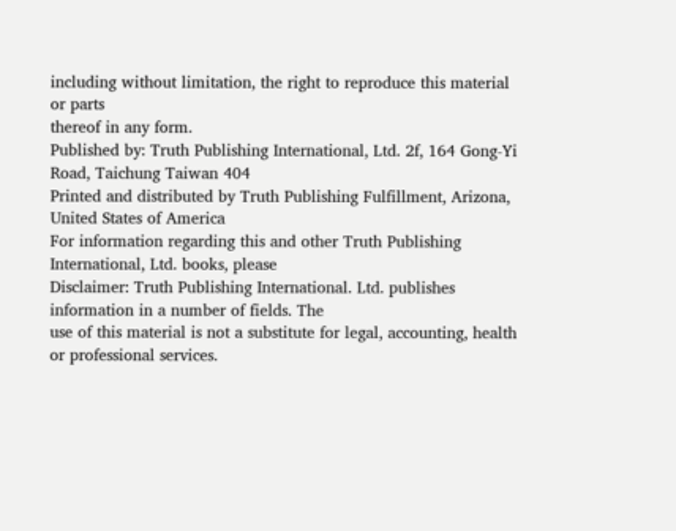including without limitation, the right to reproduce this material or parts
thereof in any form.
Published by: Truth Publishing International, Ltd. 2f, 164 Gong-Yi Road, Taichung Taiwan 404
Printed and distributed by Truth Publishing Fulfillment, Arizona, United States of America
For information regarding this and other Truth Publishing International, Ltd. books, please
Disclaimer: Truth Publishing International. Ltd. publishes information in a number of fields. The
use of this material is not a substitute for legal, accounting, health or professional services.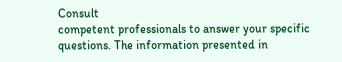Consult
competent professionals to answer your specific questions. The information presented in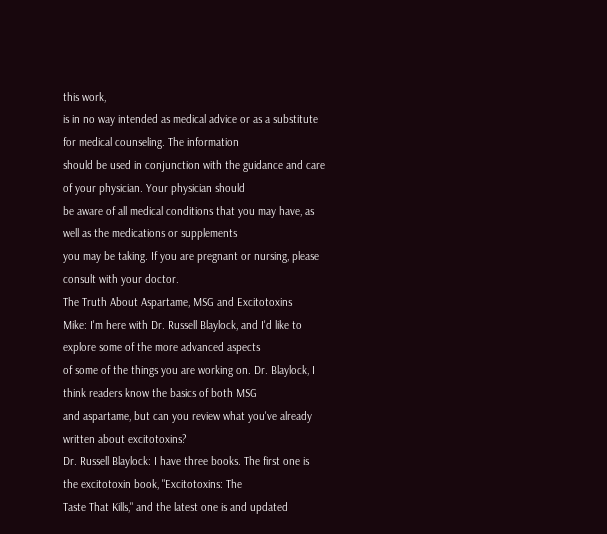this work,
is in no way intended as medical advice or as a substitute for medical counseling. The information
should be used in conjunction with the guidance and care of your physician. Your physician should
be aware of all medical conditions that you may have, as well as the medications or supplements
you may be taking. If you are pregnant or nursing, please consult with your doctor.
The Truth About Aspartame, MSG and Excitotoxins
Mike: I'm here with Dr. Russell Blaylock, and I'd like to explore some of the more advanced aspects
of some of the things you are working on. Dr. Blaylock, I think readers know the basics of both MSG
and aspartame, but can you review what you've already written about excitotoxins?
Dr. Russell Blaylock: I have three books. The first one is the excitotoxin book, "Excitotoxins: The
Taste That Kills," and the latest one is and updated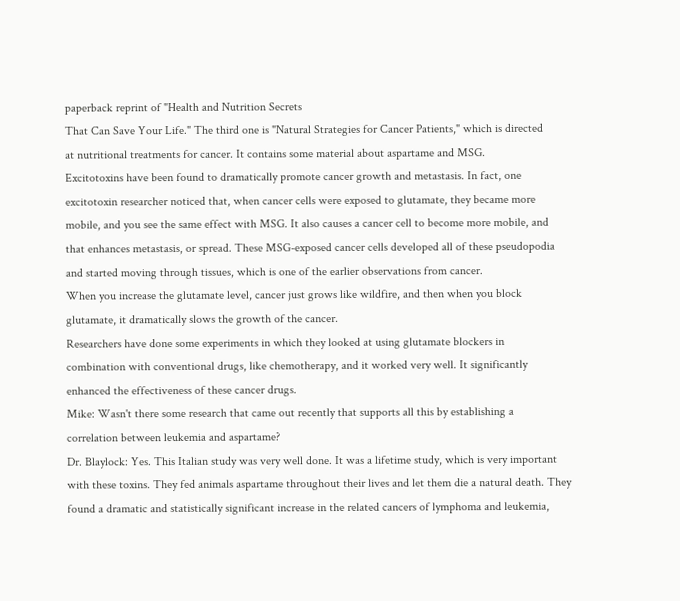paperback reprint of "Health and Nutrition Secrets
That Can Save Your Life." The third one is "Natural Strategies for Cancer Patients," which is directed
at nutritional treatments for cancer. It contains some material about aspartame and MSG.
Excitotoxins have been found to dramatically promote cancer growth and metastasis. In fact, one
excitotoxin researcher noticed that, when cancer cells were exposed to glutamate, they became more
mobile, and you see the same effect with MSG. It also causes a cancer cell to become more mobile, and
that enhances metastasis, or spread. These MSG-exposed cancer cells developed all of these pseudopodia
and started moving through tissues, which is one of the earlier observations from cancer.
When you increase the glutamate level, cancer just grows like wildfire, and then when you block
glutamate, it dramatically slows the growth of the cancer.
Researchers have done some experiments in which they looked at using glutamate blockers in
combination with conventional drugs, like chemotherapy, and it worked very well. It significantly
enhanced the effectiveness of these cancer drugs.
Mike: Wasn't there some research that came out recently that supports all this by establishing a
correlation between leukemia and aspartame?
Dr. Blaylock: Yes. This Italian study was very well done. It was a lifetime study, which is very important
with these toxins. They fed animals aspartame throughout their lives and let them die a natural death. They
found a dramatic and statistically significant increase in the related cancers of lymphoma and leukemia,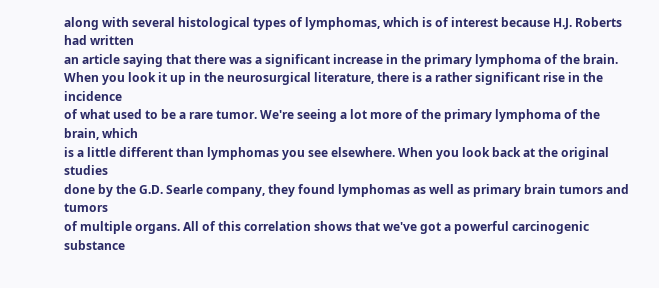along with several histological types of lymphomas, which is of interest because H.J. Roberts had written
an article saying that there was a significant increase in the primary lymphoma of the brain.
When you look it up in the neurosurgical literature, there is a rather significant rise in the incidence
of what used to be a rare tumor. We're seeing a lot more of the primary lymphoma of the brain, which
is a little different than lymphomas you see elsewhere. When you look back at the original studies
done by the G.D. Searle company, they found lymphomas as well as primary brain tumors and tumors
of multiple organs. All of this correlation shows that we've got a powerful carcinogenic substance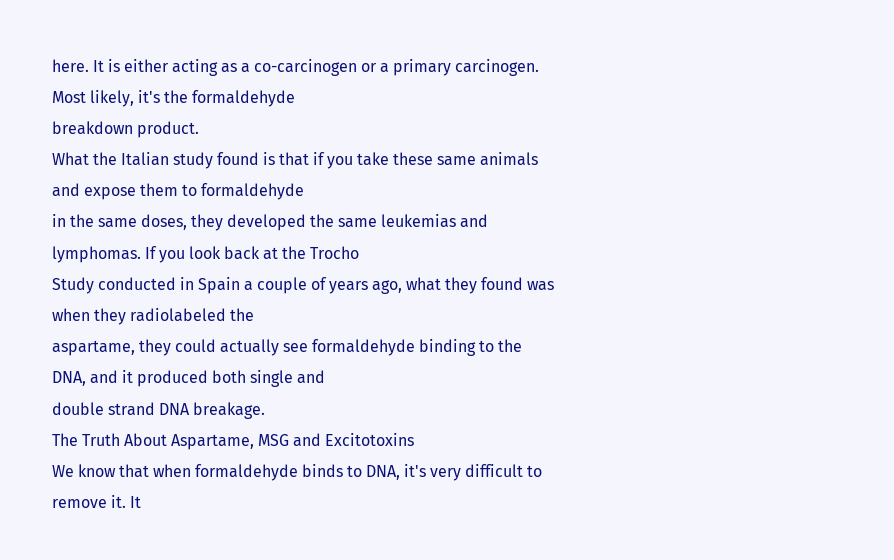here. It is either acting as a co-carcinogen or a primary carcinogen. Most likely, it's the formaldehyde
breakdown product.
What the Italian study found is that if you take these same animals and expose them to formaldehyde
in the same doses, they developed the same leukemias and lymphomas. If you look back at the Trocho
Study conducted in Spain a couple of years ago, what they found was when they radiolabeled the
aspartame, they could actually see formaldehyde binding to the DNA, and it produced both single and
double strand DNA breakage.
The Truth About Aspartame, MSG and Excitotoxins
We know that when formaldehyde binds to DNA, it's very difficult to remove it. It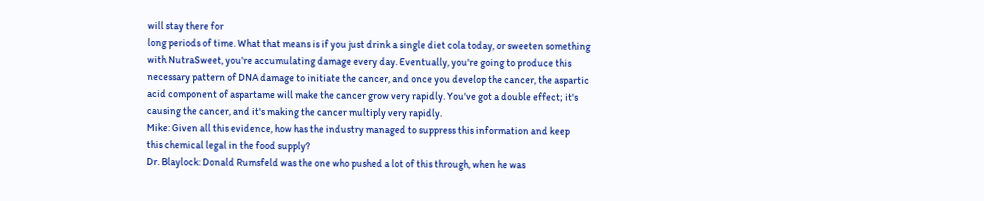will stay there for
long periods of time. What that means is if you just drink a single diet cola today, or sweeten something
with NutraSweet, you're accumulating damage every day. Eventually, you're going to produce this
necessary pattern of DNA damage to initiate the cancer, and once you develop the cancer, the aspartic
acid component of aspartame will make the cancer grow very rapidly. You've got a double effect; it's
causing the cancer, and it's making the cancer multiply very rapidly.
Mike: Given all this evidence, how has the industry managed to suppress this information and keep
this chemical legal in the food supply?
Dr. Blaylock: Donald Rumsfeld was the one who pushed a lot of this through, when he was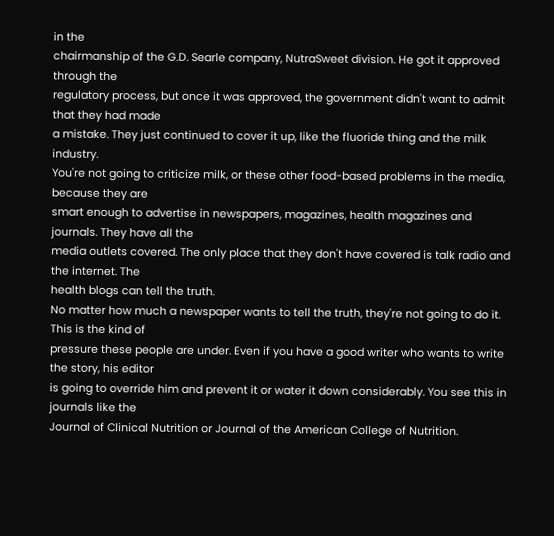in the
chairmanship of the G.D. Searle company, NutraSweet division. He got it approved through the
regulatory process, but once it was approved, the government didn't want to admit that they had made
a mistake. They just continued to cover it up, like the fluoride thing and the milk industry.
You're not going to criticize milk, or these other food-based problems in the media, because they are
smart enough to advertise in newspapers, magazines, health magazines and journals. They have all the
media outlets covered. The only place that they don't have covered is talk radio and the internet. The
health blogs can tell the truth.
No matter how much a newspaper wants to tell the truth, they're not going to do it. This is the kind of
pressure these people are under. Even if you have a good writer who wants to write the story, his editor
is going to override him and prevent it or water it down considerably. You see this in journals like the
Journal of Clinical Nutrition or Journal of the American College of Nutrition.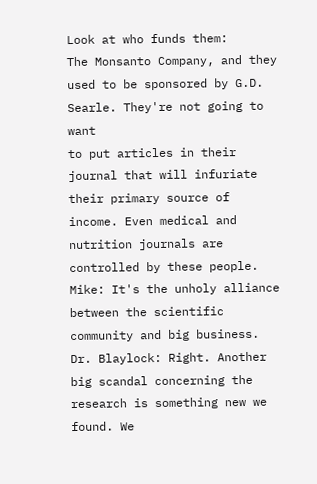Look at who funds them:
The Monsanto Company, and they used to be sponsored by G.D. Searle. They're not going to want
to put articles in their journal that will infuriate their primary source of income. Even medical and
nutrition journals are controlled by these people.
Mike: It's the unholy alliance between the scientific community and big business.
Dr. Blaylock: Right. Another big scandal concerning the research is something new we found. We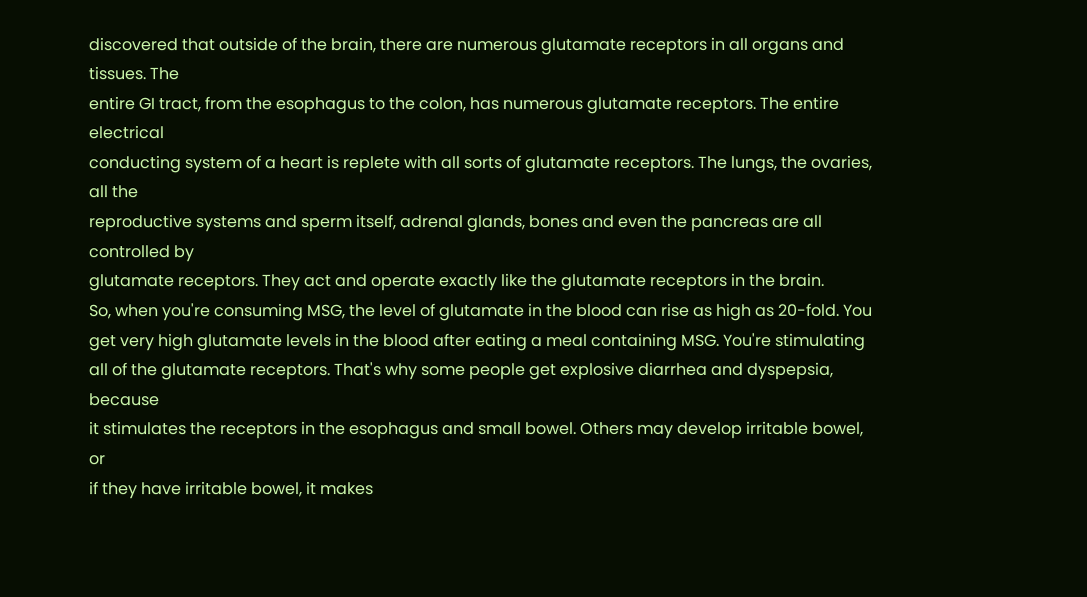discovered that outside of the brain, there are numerous glutamate receptors in all organs and tissues. The
entire GI tract, from the esophagus to the colon, has numerous glutamate receptors. The entire electrical
conducting system of a heart is replete with all sorts of glutamate receptors. The lungs, the ovaries, all the
reproductive systems and sperm itself, adrenal glands, bones and even the pancreas are all controlled by
glutamate receptors. They act and operate exactly like the glutamate receptors in the brain.
So, when you're consuming MSG, the level of glutamate in the blood can rise as high as 20-fold. You
get very high glutamate levels in the blood after eating a meal containing MSG. You're stimulating
all of the glutamate receptors. That's why some people get explosive diarrhea and dyspepsia, because
it stimulates the receptors in the esophagus and small bowel. Others may develop irritable bowel, or
if they have irritable bowel, it makes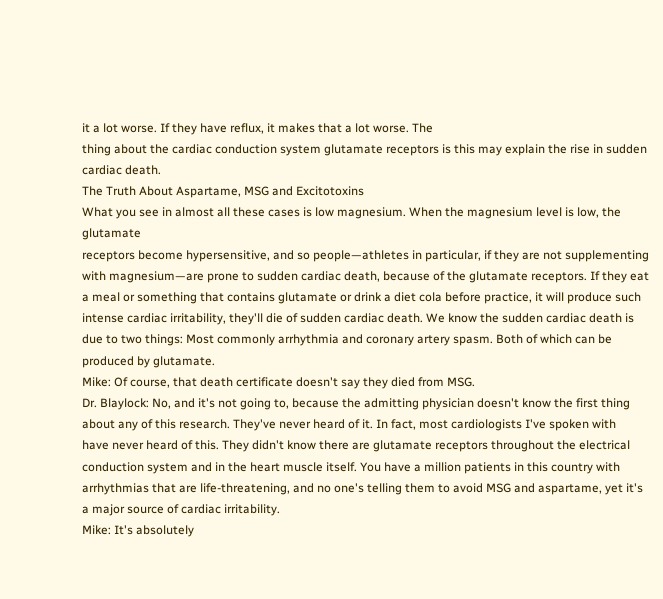it a lot worse. If they have reflux, it makes that a lot worse. The
thing about the cardiac conduction system glutamate receptors is this may explain the rise in sudden
cardiac death.
The Truth About Aspartame, MSG and Excitotoxins
What you see in almost all these cases is low magnesium. When the magnesium level is low, the glutamate
receptors become hypersensitive, and so people—athletes in particular, if they are not supplementing
with magnesium—are prone to sudden cardiac death, because of the glutamate receptors. If they eat
a meal or something that contains glutamate or drink a diet cola before practice, it will produce such
intense cardiac irritability, they'll die of sudden cardiac death. We know the sudden cardiac death is
due to two things: Most commonly arrhythmia and coronary artery spasm. Both of which can be
produced by glutamate.
Mike: Of course, that death certificate doesn't say they died from MSG.
Dr. Blaylock: No, and it's not going to, because the admitting physician doesn't know the first thing
about any of this research. They've never heard of it. In fact, most cardiologists I've spoken with
have never heard of this. They didn't know there are glutamate receptors throughout the electrical
conduction system and in the heart muscle itself. You have a million patients in this country with
arrhythmias that are life-threatening, and no one's telling them to avoid MSG and aspartame, yet it's
a major source of cardiac irritability.
Mike: It's absolutely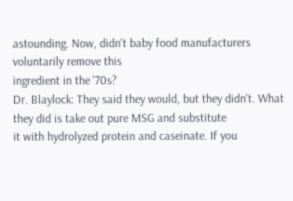astounding. Now, didn't baby food manufacturers voluntarily remove this
ingredient in the '70s?
Dr. Blaylock: They said they would, but they didn't. What they did is take out pure MSG and substitute
it with hydrolyzed protein and caseinate. If you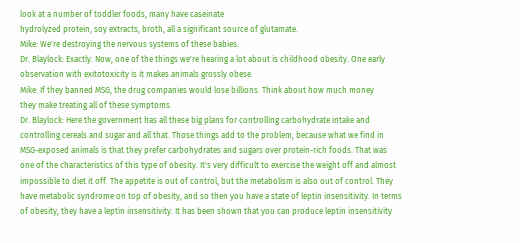look at a number of toddler foods, many have caseinate
hydrolyzed protein, soy extracts, broth, all a significant source of glutamate.
Mike: We're destroying the nervous systems of these babies.
Dr. Blaylock: Exactly. Now, one of the things we're hearing a lot about is childhood obesity. One early
observation with exitotoxicity is it makes animals grossly obese.
Mike: If they banned MSG, the drug companies would lose billions. Think about how much money
they make treating all of these symptoms.
Dr. Blaylock: Here the government has all these big plans for controlling carbohydrate intake and
controlling cereals and sugar and all that. Those things add to the problem, because what we find in
MSG-exposed animals is that they prefer carbohydrates and sugars over protein-rich foods. That was
one of the characteristics of this type of obesity. It's very difficult to exercise the weight off and almost
impossible to diet it off. The appetite is out of control, but the metabolism is also out of control. They
have metabolic syndrome on top of obesity, and so then you have a state of leptin insensitivity. In terms
of obesity, they have a leptin insensitivity. It has been shown that you can produce leptin insensitivity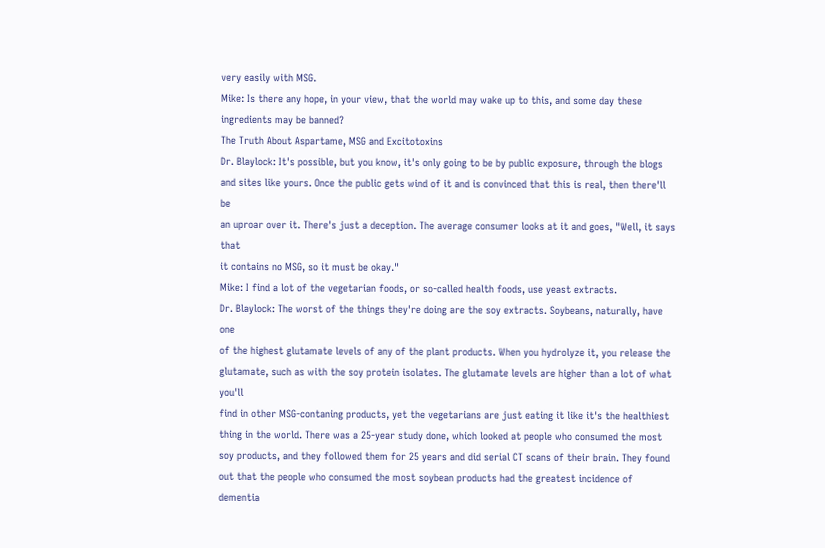very easily with MSG.
Mike: Is there any hope, in your view, that the world may wake up to this, and some day these
ingredients may be banned?
The Truth About Aspartame, MSG and Excitotoxins
Dr. Blaylock: It's possible, but you know, it's only going to be by public exposure, through the blogs
and sites like yours. Once the public gets wind of it and is convinced that this is real, then there'll be
an uproar over it. There's just a deception. The average consumer looks at it and goes, "Well, it says that
it contains no MSG, so it must be okay."
Mike: I find a lot of the vegetarian foods, or so-called health foods, use yeast extracts.
Dr. Blaylock: The worst of the things they're doing are the soy extracts. Soybeans, naturally, have one
of the highest glutamate levels of any of the plant products. When you hydrolyze it, you release the
glutamate, such as with the soy protein isolates. The glutamate levels are higher than a lot of what you'll
find in other MSG-contaning products, yet the vegetarians are just eating it like it's the healthiest
thing in the world. There was a 25-year study done, which looked at people who consumed the most
soy products, and they followed them for 25 years and did serial CT scans of their brain. They found
out that the people who consumed the most soybean products had the greatest incidence of dementia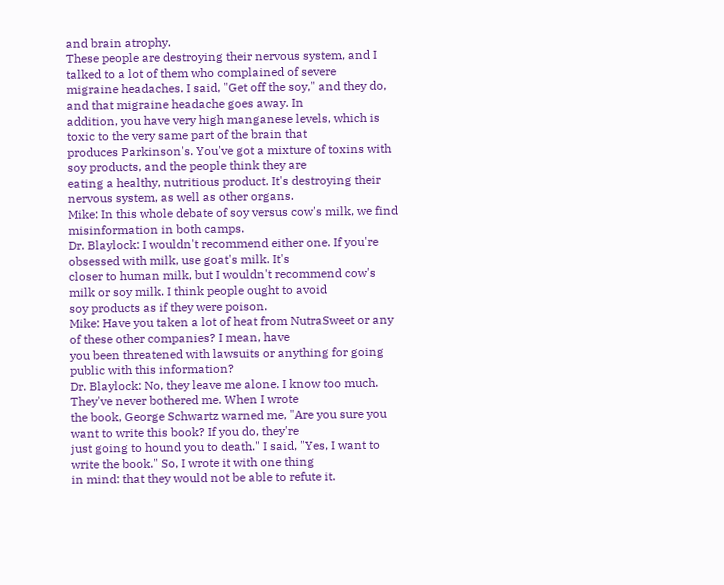and brain atrophy.
These people are destroying their nervous system, and I talked to a lot of them who complained of severe
migraine headaches. I said, "Get off the soy," and they do, and that migraine headache goes away. In
addition, you have very high manganese levels, which is toxic to the very same part of the brain that
produces Parkinson's. You've got a mixture of toxins with soy products, and the people think they are
eating a healthy, nutritious product. It's destroying their nervous system, as well as other organs.
Mike: In this whole debate of soy versus cow's milk, we find misinformation in both camps.
Dr. Blaylock: I wouldn't recommend either one. If you're obsessed with milk, use goat's milk. It's
closer to human milk, but I wouldn't recommend cow's milk or soy milk. I think people ought to avoid
soy products as if they were poison.
Mike: Have you taken a lot of heat from NutraSweet or any of these other companies? I mean, have
you been threatened with lawsuits or anything for going public with this information?
Dr. Blaylock: No, they leave me alone. I know too much. They've never bothered me. When I wrote
the book, George Schwartz warned me, "Are you sure you want to write this book? If you do, they're
just going to hound you to death." I said, "Yes, I want to write the book." So, I wrote it with one thing
in mind: that they would not be able to refute it.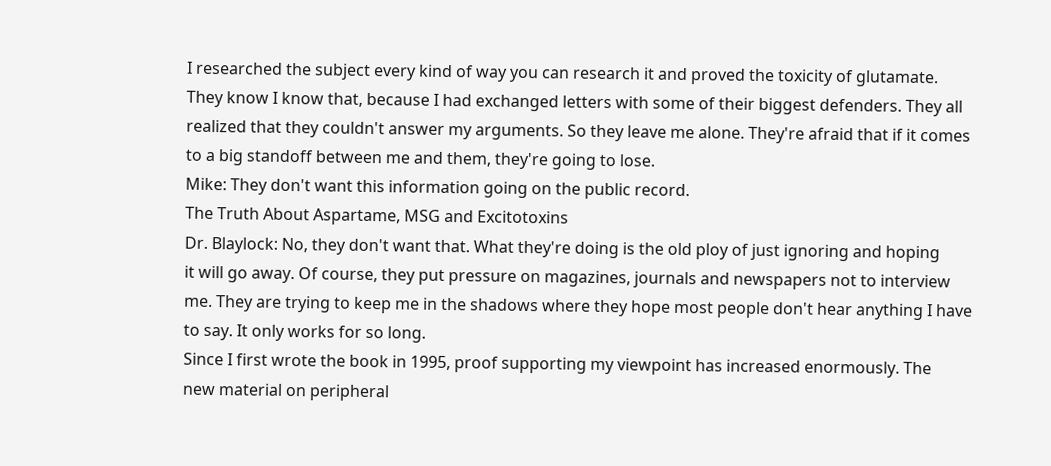I researched the subject every kind of way you can research it and proved the toxicity of glutamate.
They know I know that, because I had exchanged letters with some of their biggest defenders. They all
realized that they couldn't answer my arguments. So they leave me alone. They're afraid that if it comes
to a big standoff between me and them, they're going to lose.
Mike: They don't want this information going on the public record.
The Truth About Aspartame, MSG and Excitotoxins
Dr. Blaylock: No, they don't want that. What they're doing is the old ploy of just ignoring and hoping
it will go away. Of course, they put pressure on magazines, journals and newspapers not to interview
me. They are trying to keep me in the shadows where they hope most people don't hear anything I have
to say. It only works for so long.
Since I first wrote the book in 1995, proof supporting my viewpoint has increased enormously. The
new material on peripheral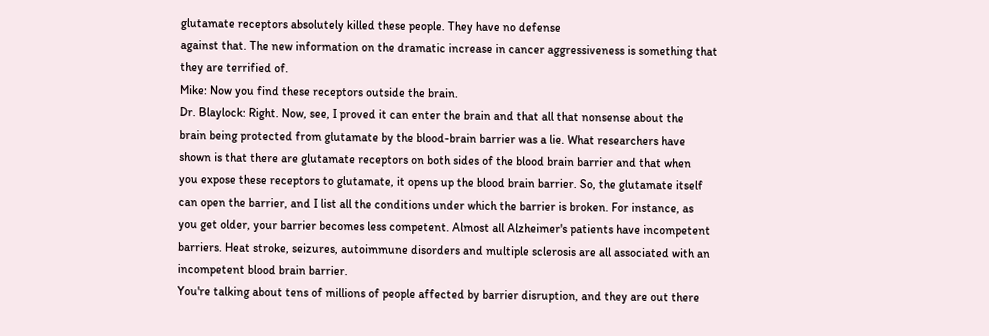glutamate receptors absolutely killed these people. They have no defense
against that. The new information on the dramatic increase in cancer aggressiveness is something that
they are terrified of.
Mike: Now you find these receptors outside the brain.
Dr. Blaylock: Right. Now, see, I proved it can enter the brain and that all that nonsense about the
brain being protected from glutamate by the blood-brain barrier was a lie. What researchers have
shown is that there are glutamate receptors on both sides of the blood brain barrier and that when
you expose these receptors to glutamate, it opens up the blood brain barrier. So, the glutamate itself
can open the barrier, and I list all the conditions under which the barrier is broken. For instance, as
you get older, your barrier becomes less competent. Almost all Alzheimer's patients have incompetent
barriers. Heat stroke, seizures, autoimmune disorders and multiple sclerosis are all associated with an
incompetent blood brain barrier.
You're talking about tens of millions of people affected by barrier disruption, and they are out there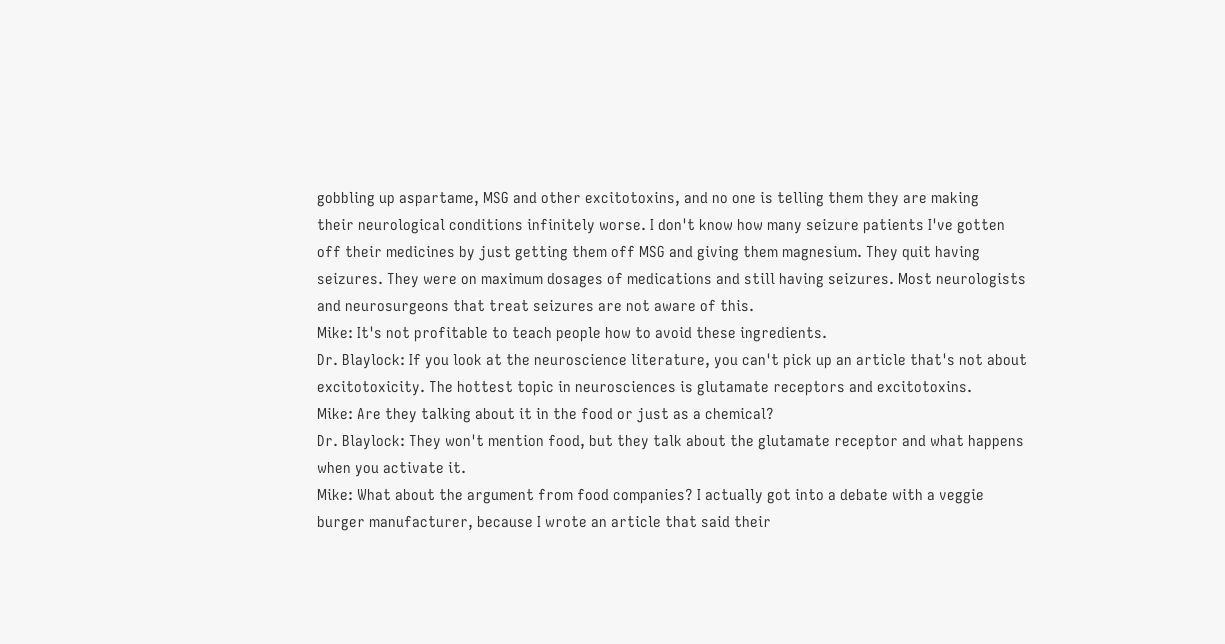gobbling up aspartame, MSG and other excitotoxins, and no one is telling them they are making
their neurological conditions infinitely worse. I don't know how many seizure patients I've gotten
off their medicines by just getting them off MSG and giving them magnesium. They quit having
seizures. They were on maximum dosages of medications and still having seizures. Most neurologists
and neurosurgeons that treat seizures are not aware of this.
Mike: It's not profitable to teach people how to avoid these ingredients.
Dr. Blaylock: If you look at the neuroscience literature, you can't pick up an article that's not about
excitotoxicity. The hottest topic in neurosciences is glutamate receptors and excitotoxins.
Mike: Are they talking about it in the food or just as a chemical?
Dr. Blaylock: They won't mention food, but they talk about the glutamate receptor and what happens
when you activate it.
Mike: What about the argument from food companies? I actually got into a debate with a veggie
burger manufacturer, because I wrote an article that said their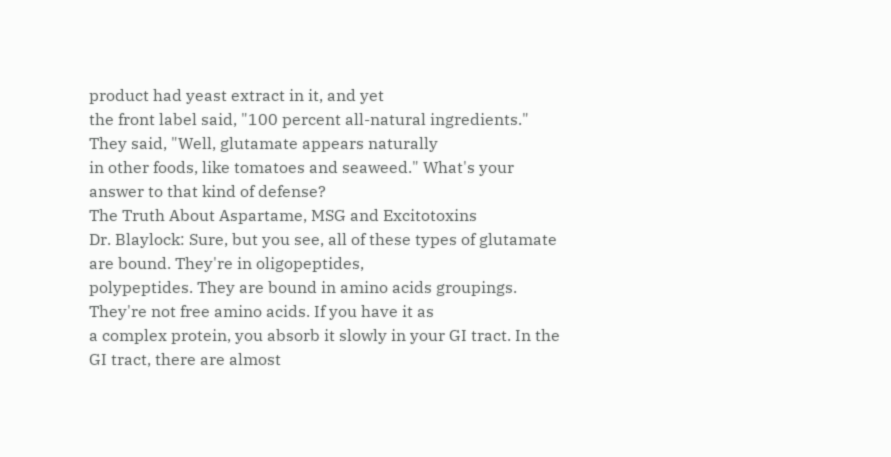product had yeast extract in it, and yet
the front label said, "100 percent all-natural ingredients." They said, "Well, glutamate appears naturally
in other foods, like tomatoes and seaweed." What's your answer to that kind of defense?
The Truth About Aspartame, MSG and Excitotoxins
Dr. Blaylock: Sure, but you see, all of these types of glutamate are bound. They're in oligopeptides,
polypeptides. They are bound in amino acids groupings. They're not free amino acids. If you have it as
a complex protein, you absorb it slowly in your GI tract. In the GI tract, there are almost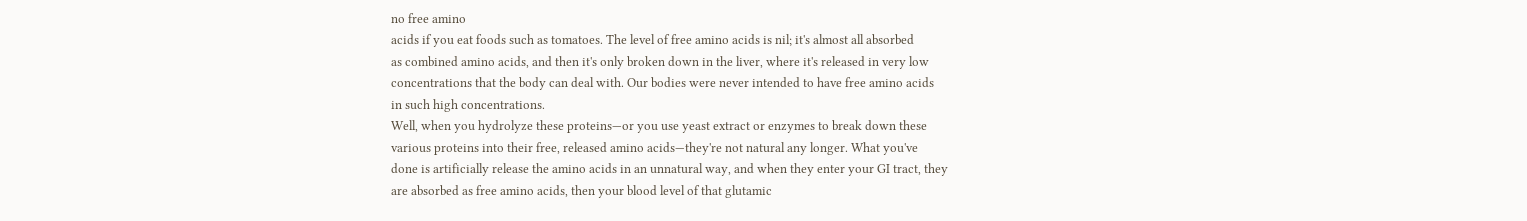no free amino
acids if you eat foods such as tomatoes. The level of free amino acids is nil; it's almost all absorbed
as combined amino acids, and then it's only broken down in the liver, where it's released in very low
concentrations that the body can deal with. Our bodies were never intended to have free amino acids
in such high concentrations.
Well, when you hydrolyze these proteins—or you use yeast extract or enzymes to break down these
various proteins into their free, released amino acids—they're not natural any longer. What you've
done is artificially release the amino acids in an unnatural way, and when they enter your GI tract, they
are absorbed as free amino acids, then your blood level of that glutamic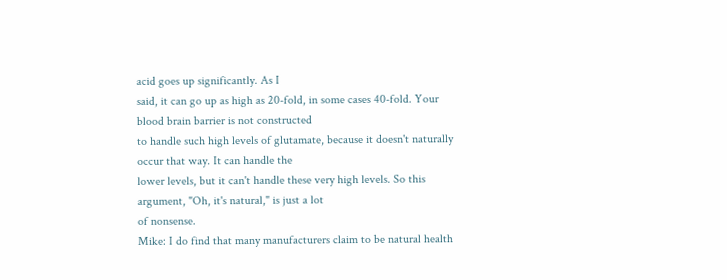acid goes up significantly. As I
said, it can go up as high as 20-fold, in some cases 40-fold. Your blood brain barrier is not constructed
to handle such high levels of glutamate, because it doesn't naturally occur that way. It can handle the
lower levels, but it can't handle these very high levels. So this argument, "Oh, it's natural," is just a lot
of nonsense.
Mike: I do find that many manufacturers claim to be natural health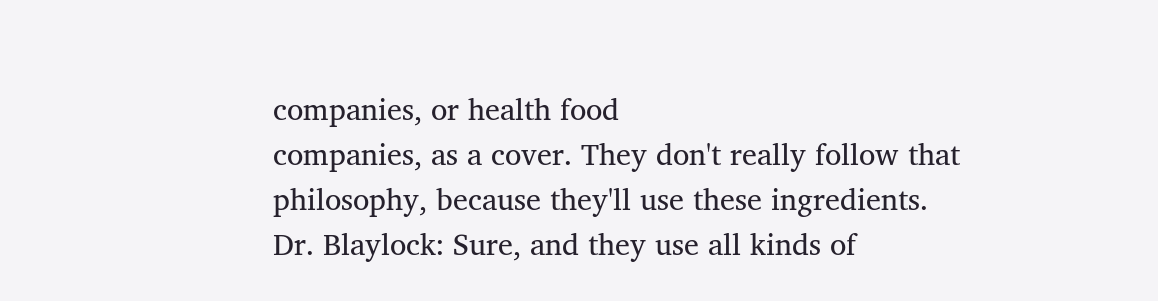companies, or health food
companies, as a cover. They don't really follow that philosophy, because they'll use these ingredients.
Dr. Blaylock: Sure, and they use all kinds of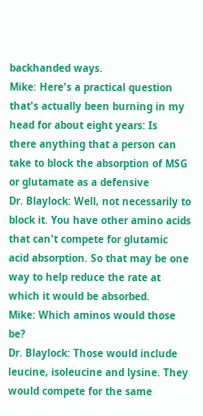backhanded ways.
Mike: Here's a practical question that's actually been burning in my head for about eight years: Is
there anything that a person can take to block the absorption of MSG or glutamate as a defensive
Dr. Blaylock: Well, not necessarily to block it. You have other amino acids that can't compete for glutamic
acid absorption. So that may be one way to help reduce the rate at which it would be absorbed.
Mike: Which aminos would those be?
Dr. Blaylock: Those would include leucine, isoleucine and lysine. They would compete for the same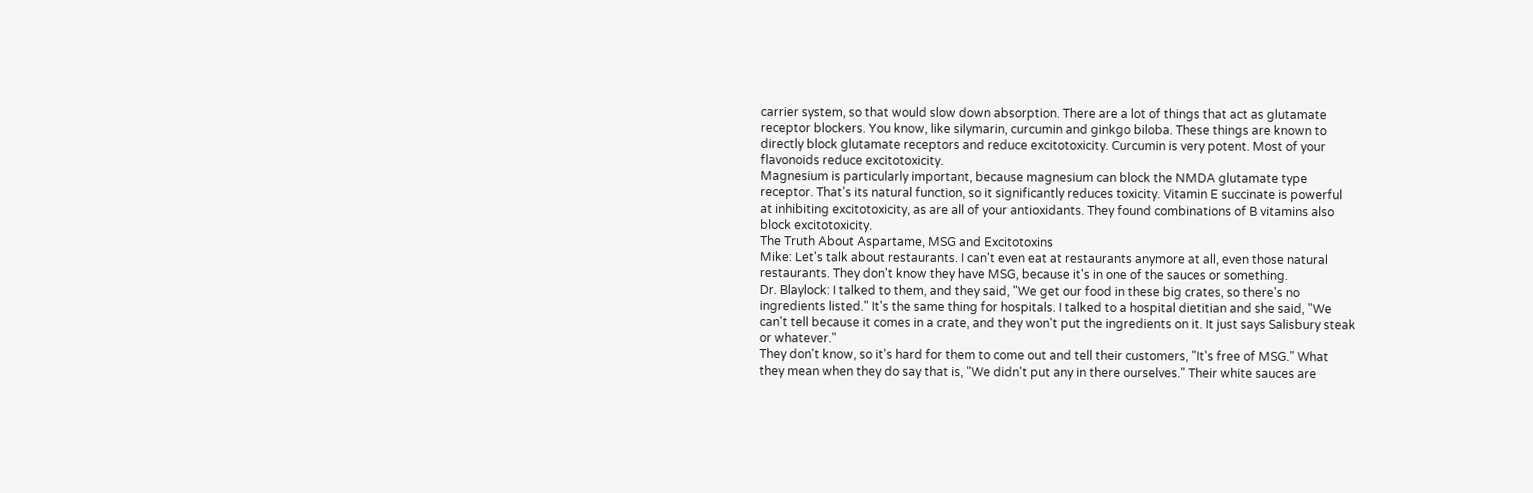carrier system, so that would slow down absorption. There are a lot of things that act as glutamate
receptor blockers. You know, like silymarin, curcumin and ginkgo biloba. These things are known to
directly block glutamate receptors and reduce excitotoxicity. Curcumin is very potent. Most of your
flavonoids reduce excitotoxicity.
Magnesium is particularly important, because magnesium can block the NMDA glutamate type
receptor. That's its natural function, so it significantly reduces toxicity. Vitamin E succinate is powerful
at inhibiting excitotoxicity, as are all of your antioxidants. They found combinations of B vitamins also
block excitotoxicity.
The Truth About Aspartame, MSG and Excitotoxins
Mike: Let's talk about restaurants. I can't even eat at restaurants anymore at all, even those natural
restaurants. They don't know they have MSG, because it's in one of the sauces or something.
Dr. Blaylock: I talked to them, and they said, "We get our food in these big crates, so there's no
ingredients listed." It's the same thing for hospitals. I talked to a hospital dietitian and she said, "We
can't tell because it comes in a crate, and they won't put the ingredients on it. It just says Salisbury steak
or whatever."
They don't know, so it's hard for them to come out and tell their customers, "It's free of MSG." What
they mean when they do say that is, "We didn't put any in there ourselves." Their white sauces are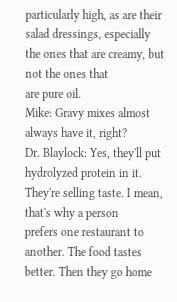particularly high, as are their salad dressings, especially the ones that are creamy, but not the ones that
are pure oil.
Mike: Gravy mixes almost always have it, right?
Dr. Blaylock: Yes, they'll put hydrolyzed protein in it. They're selling taste. I mean, that's why a person
prefers one restaurant to another. The food tastes better. Then they go home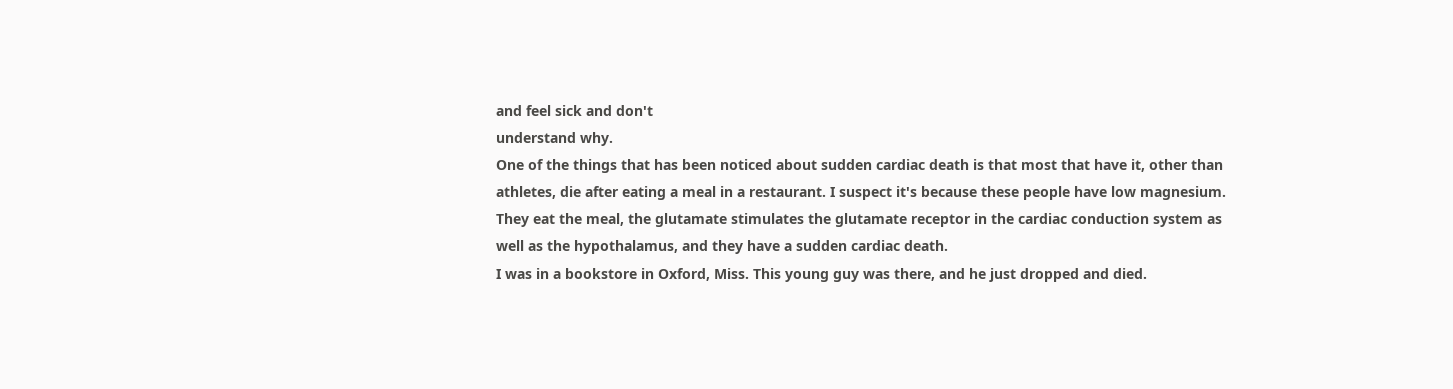and feel sick and don't
understand why.
One of the things that has been noticed about sudden cardiac death is that most that have it, other than
athletes, die after eating a meal in a restaurant. I suspect it's because these people have low magnesium.
They eat the meal, the glutamate stimulates the glutamate receptor in the cardiac conduction system as
well as the hypothalamus, and they have a sudden cardiac death.
I was in a bookstore in Oxford, Miss. This young guy was there, and he just dropped and died.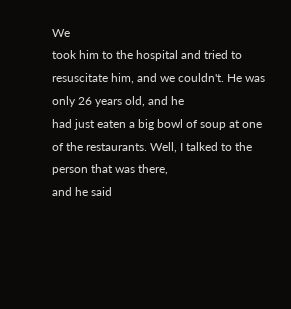We
took him to the hospital and tried to resuscitate him, and we couldn't. He was only 26 years old, and he
had just eaten a big bowl of soup at one of the restaurants. Well, I talked to the person that was there,
and he said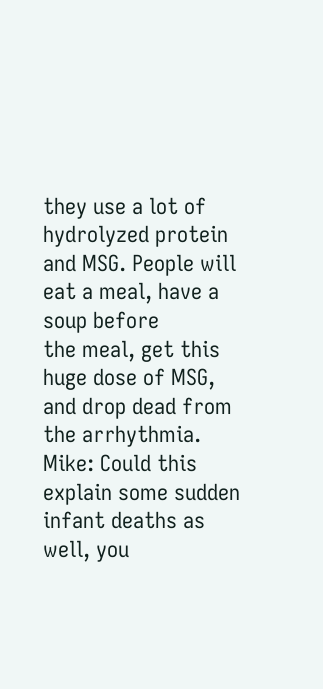they use a lot of hydrolyzed protein and MSG. People will eat a meal, have a soup before
the meal, get this huge dose of MSG, and drop dead from the arrhythmia.
Mike: Could this explain some sudden infant deaths as well, you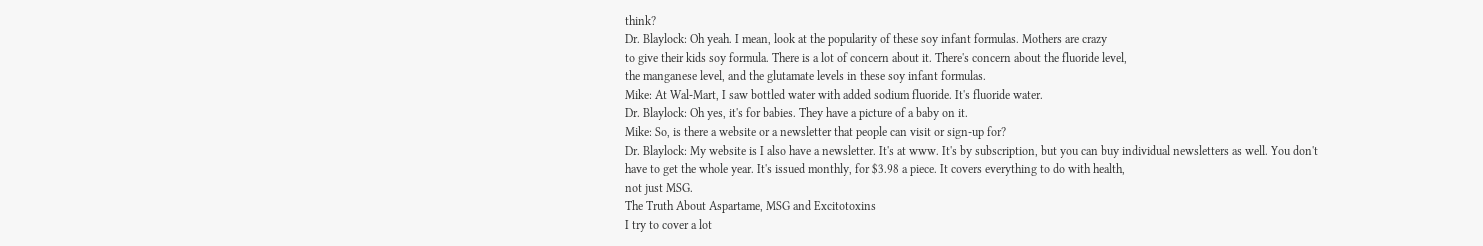think?
Dr. Blaylock: Oh yeah. I mean, look at the popularity of these soy infant formulas. Mothers are crazy
to give their kids soy formula. There is a lot of concern about it. There's concern about the fluoride level,
the manganese level, and the glutamate levels in these soy infant formulas.
Mike: At Wal-Mart, I saw bottled water with added sodium fluoride. It's fluoride water.
Dr. Blaylock: Oh yes, it's for babies. They have a picture of a baby on it.
Mike: So, is there a website or a newsletter that people can visit or sign-up for?
Dr. Blaylock: My website is I also have a newsletter. It's at www. It's by subscription, but you can buy individual newsletters as well. You don't
have to get the whole year. It's issued monthly, for $3.98 a piece. It covers everything to do with health,
not just MSG.
The Truth About Aspartame, MSG and Excitotoxins
I try to cover a lot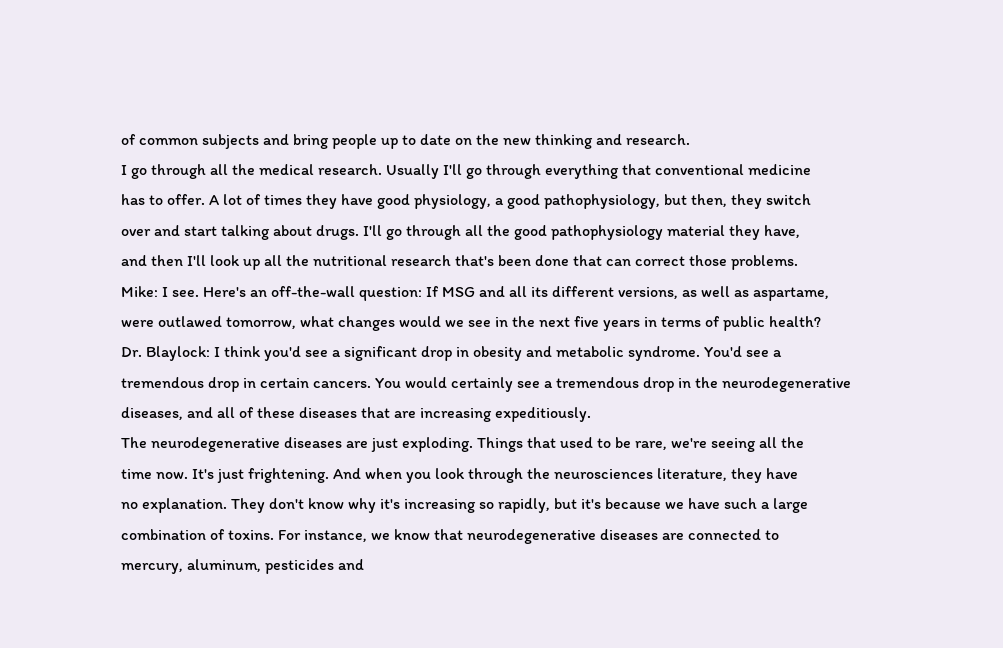of common subjects and bring people up to date on the new thinking and research.
I go through all the medical research. Usually I'll go through everything that conventional medicine
has to offer. A lot of times they have good physiology, a good pathophysiology, but then, they switch
over and start talking about drugs. I'll go through all the good pathophysiology material they have,
and then I'll look up all the nutritional research that's been done that can correct those problems.
Mike: I see. Here's an off-the-wall question: If MSG and all its different versions, as well as aspartame,
were outlawed tomorrow, what changes would we see in the next five years in terms of public health?
Dr. Blaylock: I think you'd see a significant drop in obesity and metabolic syndrome. You'd see a
tremendous drop in certain cancers. You would certainly see a tremendous drop in the neurodegenerative
diseases, and all of these diseases that are increasing expeditiously.
The neurodegenerative diseases are just exploding. Things that used to be rare, we're seeing all the
time now. It's just frightening. And when you look through the neurosciences literature, they have
no explanation. They don't know why it's increasing so rapidly, but it's because we have such a large
combination of toxins. For instance, we know that neurodegenerative diseases are connected to
mercury, aluminum, pesticides and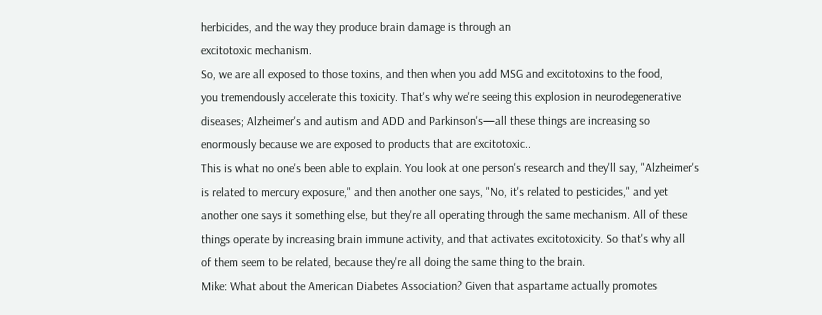herbicides, and the way they produce brain damage is through an
excitotoxic mechanism.
So, we are all exposed to those toxins, and then when you add MSG and excitotoxins to the food,
you tremendously accelerate this toxicity. That's why we're seeing this explosion in neurodegenerative
diseases; Alzheimer's and autism and ADD and Parkinson's—all these things are increasing so
enormously because we are exposed to products that are excitotoxic..
This is what no one's been able to explain. You look at one person's research and they'll say, "Alzheimer's
is related to mercury exposure," and then another one says, "No, it's related to pesticides," and yet
another one says it something else, but they're all operating through the same mechanism. All of these
things operate by increasing brain immune activity, and that activates excitotoxicity. So that's why all
of them seem to be related, because they're all doing the same thing to the brain.
Mike: What about the American Diabetes Association? Given that aspartame actually promotes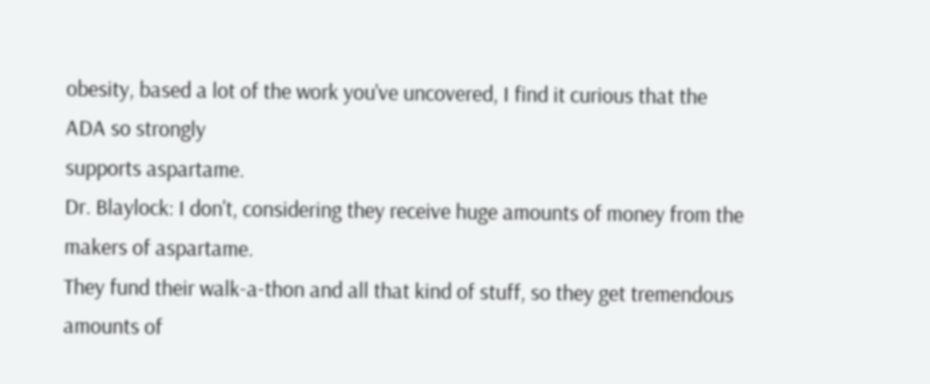obesity, based a lot of the work you've uncovered, I find it curious that the ADA so strongly
supports aspartame.
Dr. Blaylock: I don't, considering they receive huge amounts of money from the makers of aspartame.
They fund their walk-a-thon and all that kind of stuff, so they get tremendous amounts of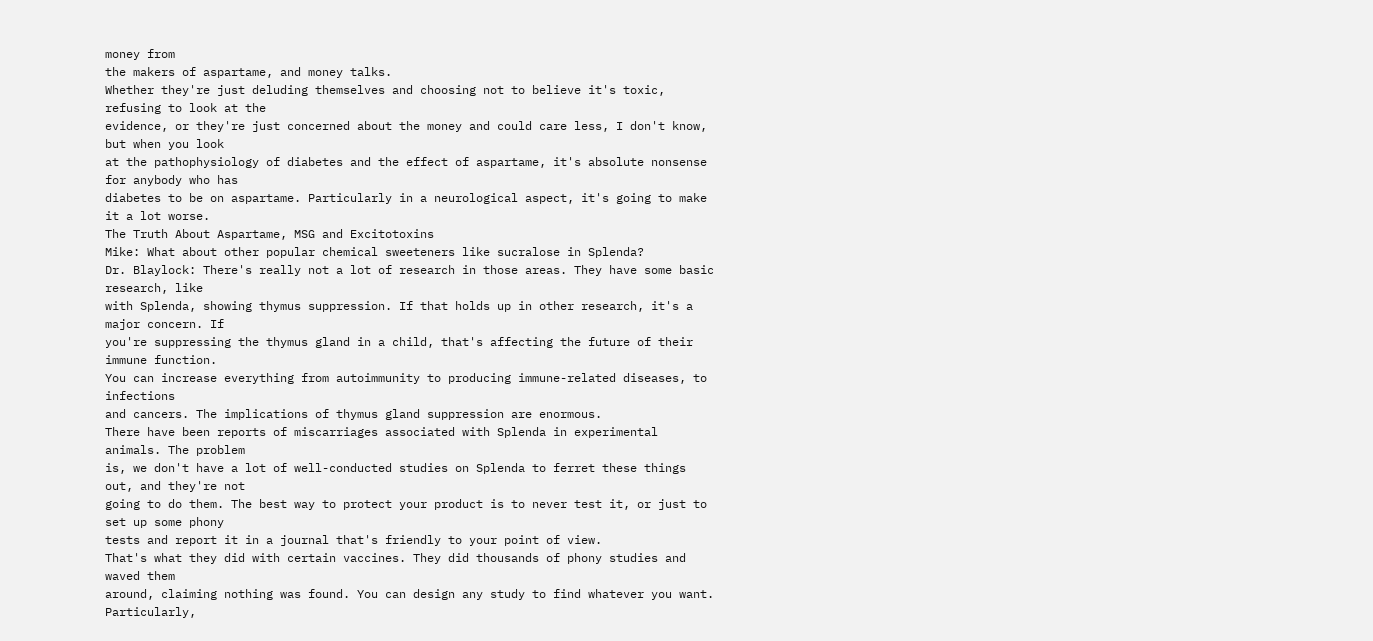money from
the makers of aspartame, and money talks.
Whether they're just deluding themselves and choosing not to believe it's toxic, refusing to look at the
evidence, or they're just concerned about the money and could care less, I don't know, but when you look
at the pathophysiology of diabetes and the effect of aspartame, it's absolute nonsense for anybody who has
diabetes to be on aspartame. Particularly in a neurological aspect, it's going to make it a lot worse.
The Truth About Aspartame, MSG and Excitotoxins
Mike: What about other popular chemical sweeteners like sucralose in Splenda?
Dr. Blaylock: There's really not a lot of research in those areas. They have some basic research, like
with Splenda, showing thymus suppression. If that holds up in other research, it's a major concern. If
you're suppressing the thymus gland in a child, that's affecting the future of their immune function.
You can increase everything from autoimmunity to producing immune-related diseases, to infections
and cancers. The implications of thymus gland suppression are enormous.
There have been reports of miscarriages associated with Splenda in experimental animals. The problem
is, we don't have a lot of well-conducted studies on Splenda to ferret these things out, and they're not
going to do them. The best way to protect your product is to never test it, or just to set up some phony
tests and report it in a journal that's friendly to your point of view.
That's what they did with certain vaccines. They did thousands of phony studies and waved them
around, claiming nothing was found. You can design any study to find whatever you want. Particularly,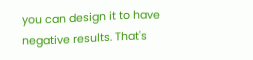you can design it to have negative results. That's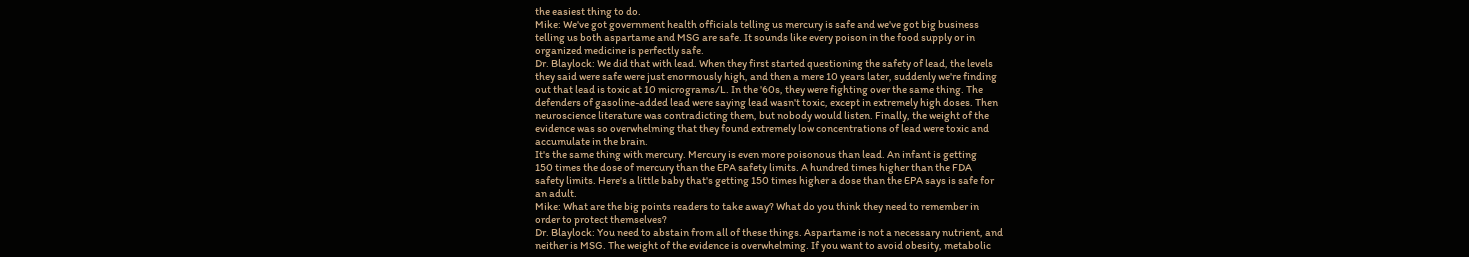the easiest thing to do.
Mike: We've got government health officials telling us mercury is safe and we've got big business
telling us both aspartame and MSG are safe. It sounds like every poison in the food supply or in
organized medicine is perfectly safe.
Dr. Blaylock: We did that with lead. When they first started questioning the safety of lead, the levels
they said were safe were just enormously high, and then a mere 10 years later, suddenly we're finding
out that lead is toxic at 10 micrograms/L. In the '60s, they were fighting over the same thing. The
defenders of gasoline-added lead were saying lead wasn't toxic, except in extremely high doses. Then
neuroscience literature was contradicting them, but nobody would listen. Finally, the weight of the
evidence was so overwhelming that they found extremely low concentrations of lead were toxic and
accumulate in the brain.
It's the same thing with mercury. Mercury is even more poisonous than lead. An infant is getting
150 times the dose of mercury than the EPA safety limits. A hundred times higher than the FDA
safety limits. Here's a little baby that's getting 150 times higher a dose than the EPA says is safe for
an adult.
Mike: What are the big points readers to take away? What do you think they need to remember in
order to protect themselves?
Dr. Blaylock: You need to abstain from all of these things. Aspartame is not a necessary nutrient, and
neither is MSG. The weight of the evidence is overwhelming. If you want to avoid obesity, metabolic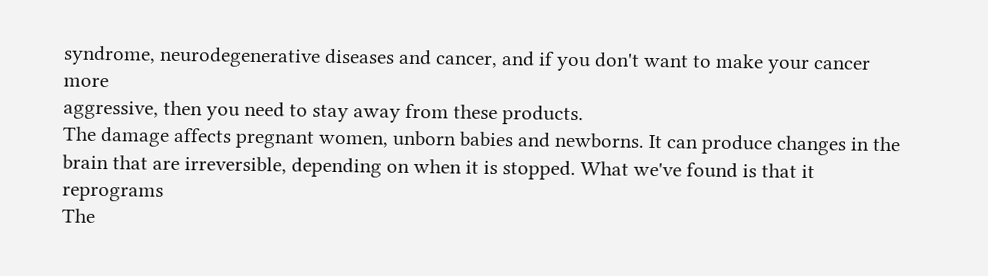syndrome, neurodegenerative diseases and cancer, and if you don't want to make your cancer more
aggressive, then you need to stay away from these products.
The damage affects pregnant women, unborn babies and newborns. It can produce changes in the
brain that are irreversible, depending on when it is stopped. What we've found is that it reprograms
The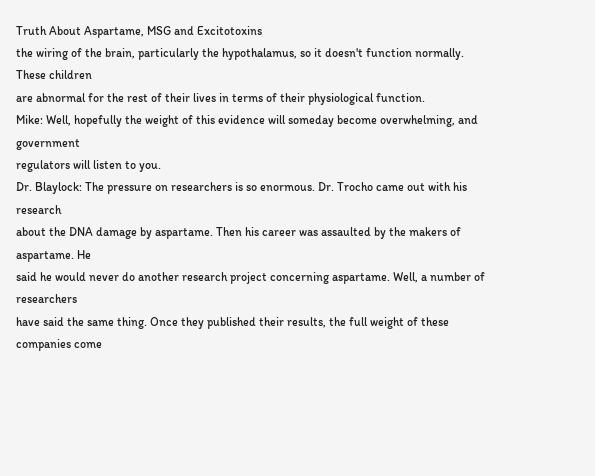Truth About Aspartame, MSG and Excitotoxins
the wiring of the brain, particularly the hypothalamus, so it doesn't function normally. These children
are abnormal for the rest of their lives in terms of their physiological function.
Mike: Well, hopefully the weight of this evidence will someday become overwhelming, and government
regulators will listen to you.
Dr. Blaylock: The pressure on researchers is so enormous. Dr. Trocho came out with his research
about the DNA damage by aspartame. Then his career was assaulted by the makers of aspartame. He
said he would never do another research project concerning aspartame. Well, a number of researchers
have said the same thing. Once they published their results, the full weight of these companies come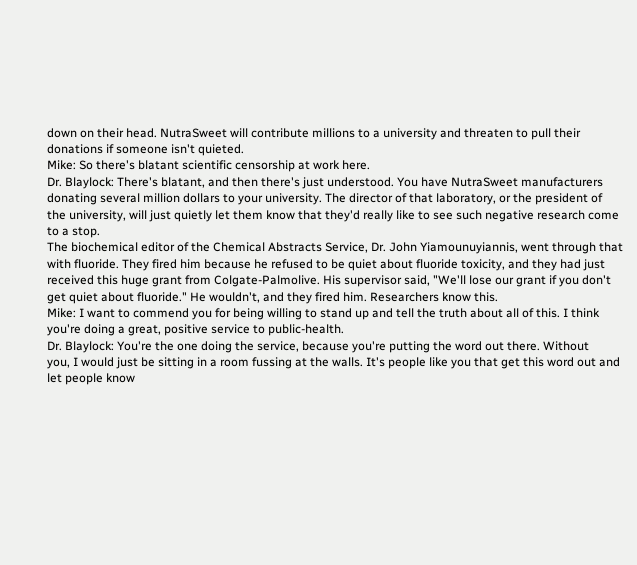down on their head. NutraSweet will contribute millions to a university and threaten to pull their
donations if someone isn't quieted.
Mike: So there's blatant scientific censorship at work here.
Dr. Blaylock: There's blatant, and then there's just understood. You have NutraSweet manufacturers
donating several million dollars to your university. The director of that laboratory, or the president of
the university, will just quietly let them know that they'd really like to see such negative research come
to a stop.
The biochemical editor of the Chemical Abstracts Service, Dr. John Yiamounuyiannis, went through that
with fluoride. They fired him because he refused to be quiet about fluoride toxicity, and they had just
received this huge grant from Colgate-Palmolive. His supervisor said, "We'll lose our grant if you don't
get quiet about fluoride." He wouldn't, and they fired him. Researchers know this.
Mike: I want to commend you for being willing to stand up and tell the truth about all of this. I think
you're doing a great, positive service to public-health.
Dr. Blaylock: You're the one doing the service, because you're putting the word out there. Without
you, I would just be sitting in a room fussing at the walls. It's people like you that get this word out and
let people know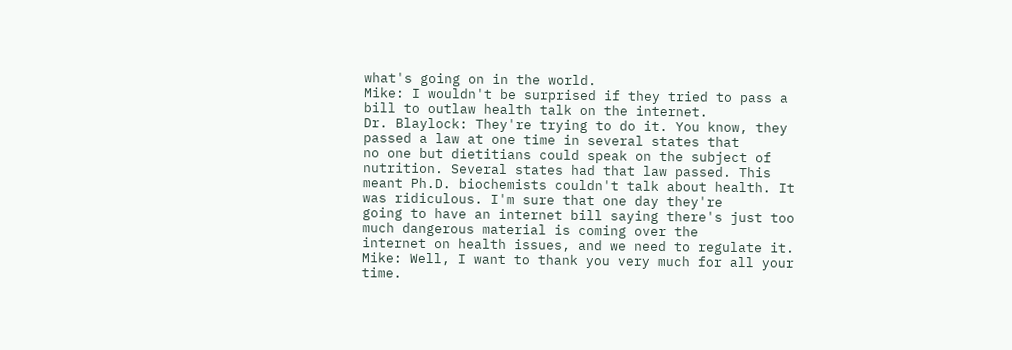what's going on in the world.
Mike: I wouldn't be surprised if they tried to pass a bill to outlaw health talk on the internet.
Dr. Blaylock: They're trying to do it. You know, they passed a law at one time in several states that
no one but dietitians could speak on the subject of nutrition. Several states had that law passed. This
meant Ph.D. biochemists couldn't talk about health. It was ridiculous. I'm sure that one day they're
going to have an internet bill saying there's just too much dangerous material is coming over the
internet on health issues, and we need to regulate it.
Mike: Well, I want to thank you very much for all your time.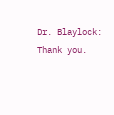Dr. Blaylock: Thank you.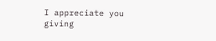I appreciate you giving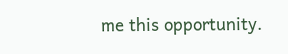me this opportunity.